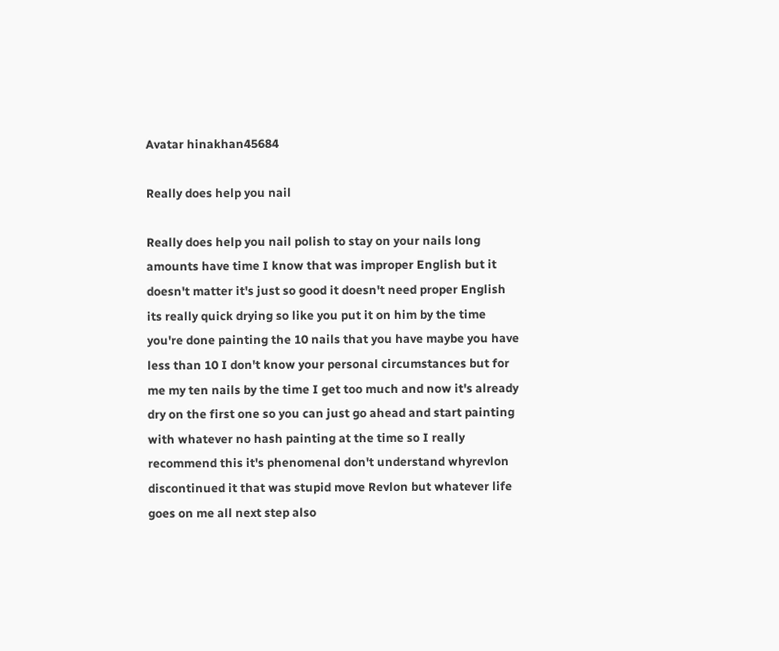Avatar hinakhan45684

Really does help you nail

Really does help you nail polish to stay on your nails long amounts have time I know that was improper English but it doesn't matter it's just so good it doesn't need proper English its really quick drying so like you put it on him by the time you're done painting the 10 nails that you have maybe you have less than 10 I don't know your personal circumstances but for me my ten nails by the time I get too much and now it's already dry on the first one so you can just go ahead and start painting with whatever no hash painting at the time so I really recommend this it's phenomenal don't understand whyrevlon discontinued it that was stupid move Revlon but whatever life goes on me all next step also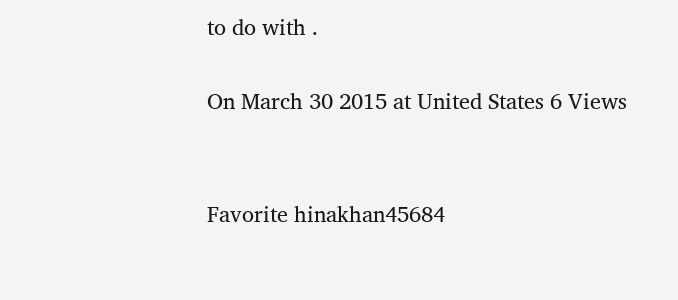to do with .

On March 30 2015 at United States 6 Views


Favorite hinakhan45684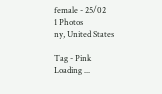female - 25/02
1 Photos
ny, United States

Tag - Pink
Loading ...